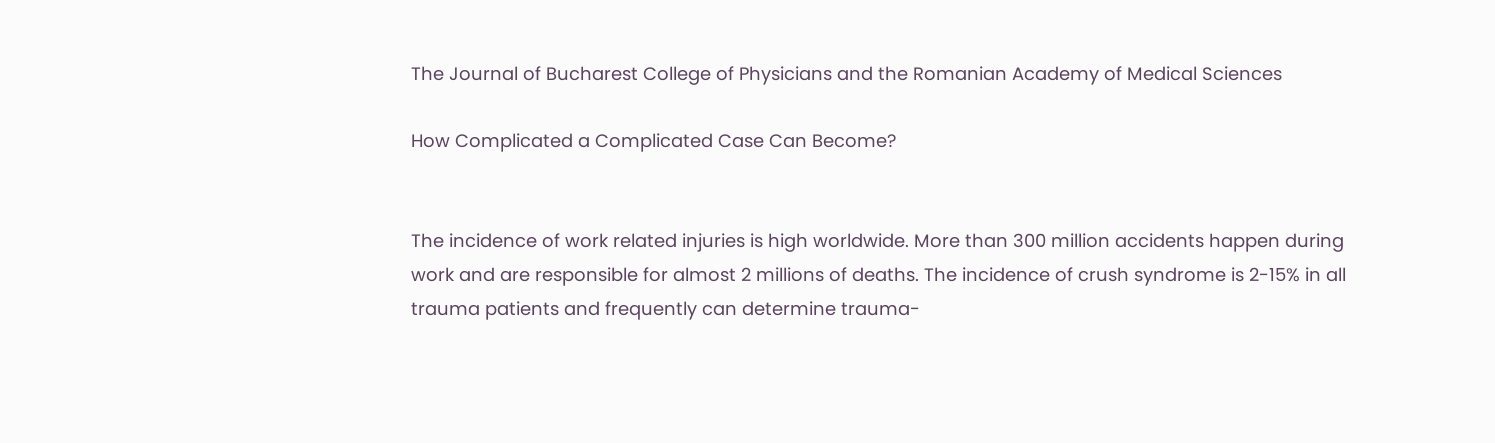The Journal of Bucharest College of Physicians and the Romanian Academy of Medical Sciences

How Complicated a Complicated Case Can Become?


The incidence of work related injuries is high worldwide. More than 300 million accidents happen during work and are responsible for almost 2 millions of deaths. The incidence of crush syndrome is 2-15% in all trauma patients and frequently can determine trauma-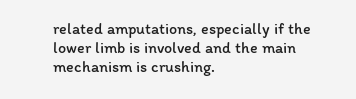related amputations, especially if the lower limb is involved and the main mechanism is crushing.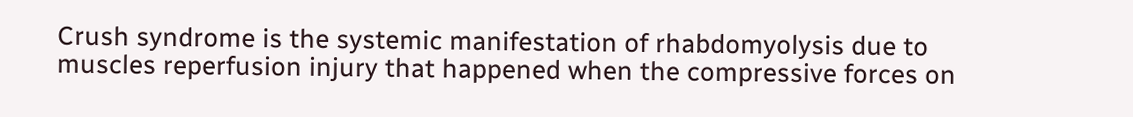Crush syndrome is the systemic manifestation of rhabdomyolysis due to muscles reperfusion injury that happened when the compressive forces on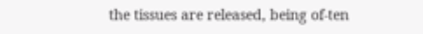the tissues are released, being of-ten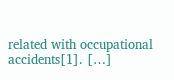related with occupational accidents[1]. […]